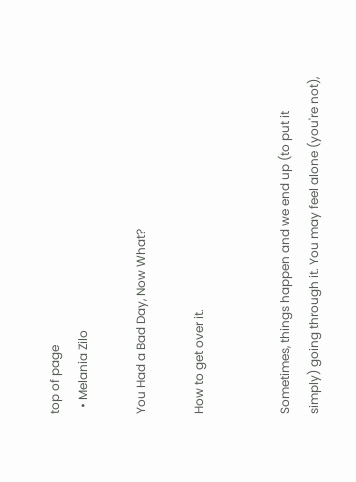top of page
  • Melania Zilo

You Had a Bad Day, Now What?

How to get over it.


Sometimes, things happen and we end up (to put it simply) going through it. You may feel alone (you're not),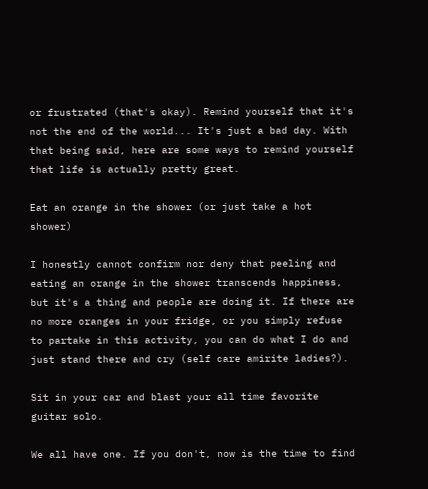or frustrated (that's okay). Remind yourself that it's not the end of the world... It's just a bad day. With that being said, here are some ways to remind yourself that life is actually pretty great.

Eat an orange in the shower (or just take a hot shower)

I honestly cannot confirm nor deny that peeling and eating an orange in the shower transcends happiness, but it's a thing and people are doing it. If there are no more oranges in your fridge, or you simply refuse to partake in this activity, you can do what I do and just stand there and cry (self care amirite ladies?).

Sit in your car and blast your all time favorite guitar solo.

We all have one. If you don't, now is the time to find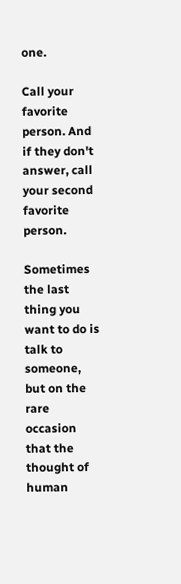one.

Call your favorite person. And if they don't answer, call your second favorite person.

Sometimes the last thing you want to do is talk to someone, but on the rare occasion that the thought of human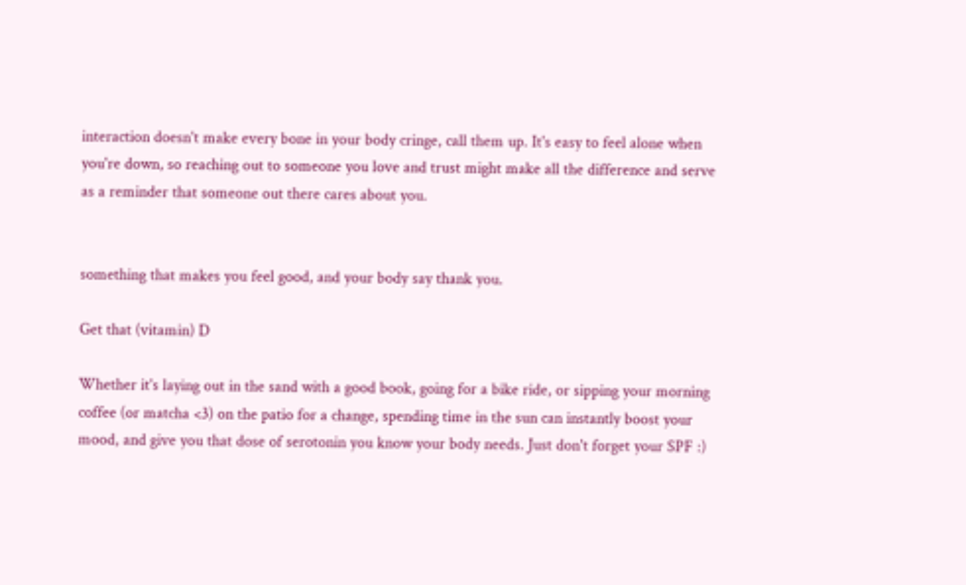interaction doesn't make every bone in your body cringe, call them up. It's easy to feel alone when you're down, so reaching out to someone you love and trust might make all the difference and serve as a reminder that someone out there cares about you.


something that makes you feel good, and your body say thank you.

Get that (vitamin) D

Whether it's laying out in the sand with a good book, going for a bike ride, or sipping your morning coffee (or matcha <3) on the patio for a change, spending time in the sun can instantly boost your mood, and give you that dose of serotonin you know your body needs. Just don't forget your SPF :)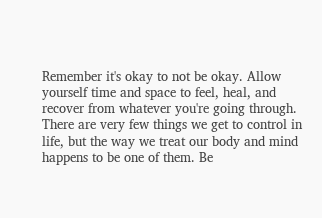Remember it's okay to not be okay. Allow yourself time and space to feel, heal, and recover from whatever you're going through. There are very few things we get to control in life, but the way we treat our body and mind happens to be one of them. Be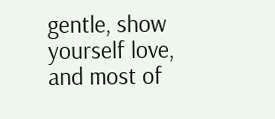gentle, show yourself love, and most of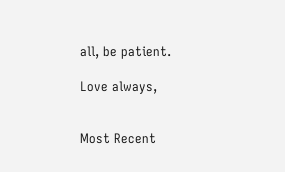all, be patient.

Love always,


Most Recent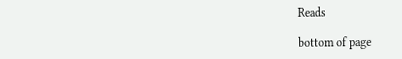Reads

bottom of page